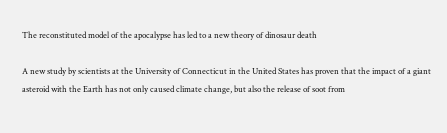The reconstituted model of the apocalypse has led to a new theory of dinosaur death

A new study by scientists at the University of Connecticut in the United States has proven that the impact of a giant asteroid with the Earth has not only caused climate change, but also the release of soot from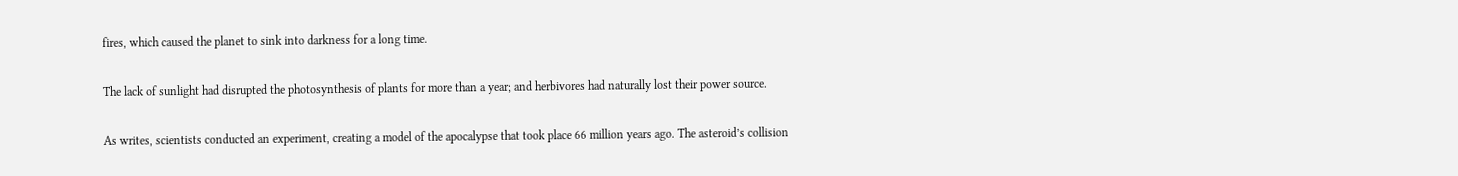fires, which caused the planet to sink into darkness for a long time.

The lack of sunlight had disrupted the photosynthesis of plants for more than a year; and herbivores had naturally lost their power source.

As writes, scientists conducted an experiment, creating a model of the apocalypse that took place 66 million years ago. The asteroid’s collision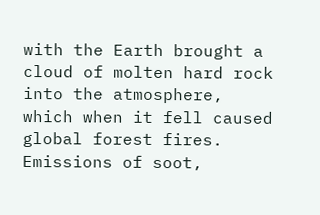with the Earth brought a cloud of molten hard rock into the atmosphere, which when it fell caused global forest fires. Emissions of soot,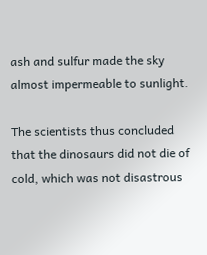ash and sulfur made the sky almost impermeable to sunlight.

The scientists thus concluded that the dinosaurs did not die of cold, which was not disastrous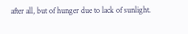after all, but of hunger due to lack of sunlight.